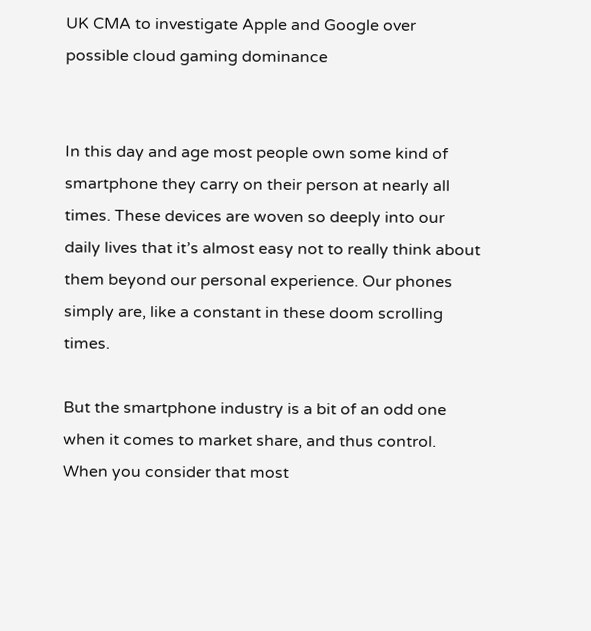UK CMA to investigate Apple and Google over possible cloud gaming dominance


In this day and age most people own some kind of smartphone they carry on their person at nearly all times. These devices are woven so deeply into our daily lives that it’s almost easy not to really think about them beyond our personal experience. Our phones simply are, like a constant in these doom scrolling times.

But the smartphone industry is a bit of an odd one when it comes to market share, and thus control. When you consider that most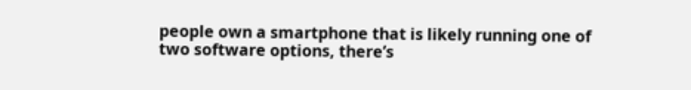people own a smartphone that is likely running one of two software options, there’s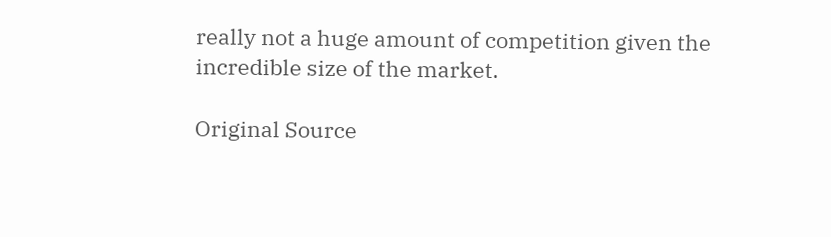really not a huge amount of competition given the incredible size of the market.

Original Source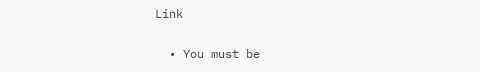Link

  • You must be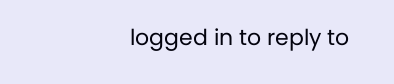logged in to reply to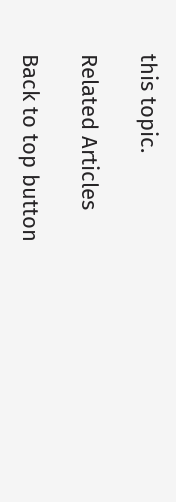this topic.

Related Articles

Back to top button